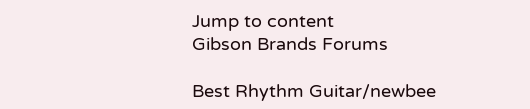Jump to content
Gibson Brands Forums

Best Rhythm Guitar/newbee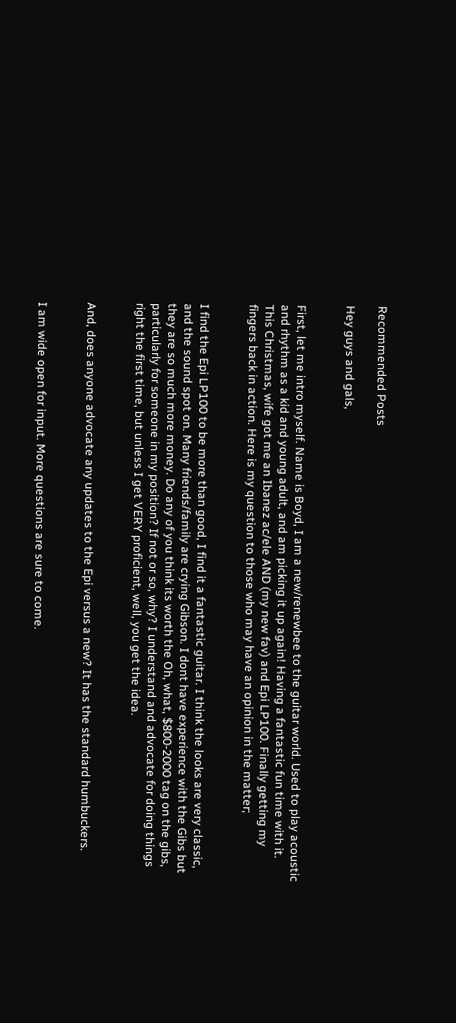Recommended Posts

Hey guys and gals,


First, let me intro myself. Name is Boyd, I am a new/renewbee to the guitar world. Used to play acoustic and rhythm as a kid and young adult, and am picking it up again! Having a fantastic fun time with it. This Christmas, wife got me an Ibanez ac/ele AND (my new fav) and Epi LP100. Finally getting my fingers back in action. Here is my question to those who may have an opinion in the matter;


I find the Epi LP100 to be more than good, I find it a fantastic guitar. I think the looks are very classic, and the sound spot on. Many friends/family are crying Gibson. I dont have experience with the Gibs but they are so much more money. Do any of you think its worth the Oh, what, $800-2000 tag on the gibs, particularly for someone in my position? If not or so, why? I understand and advocate for doing things right the first time, but unless I get VERY proficient, well, you get the idea.


And, does anyone advocate any updates to the Epi versus a new? It has the standard humbuckers.


I am wide open for input. More questions are sure to come.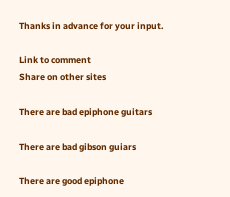Thanks in advance for your input.

Link to comment
Share on other sites

There are bad epiphone guitars

There are bad gibson guiars

There are good epiphone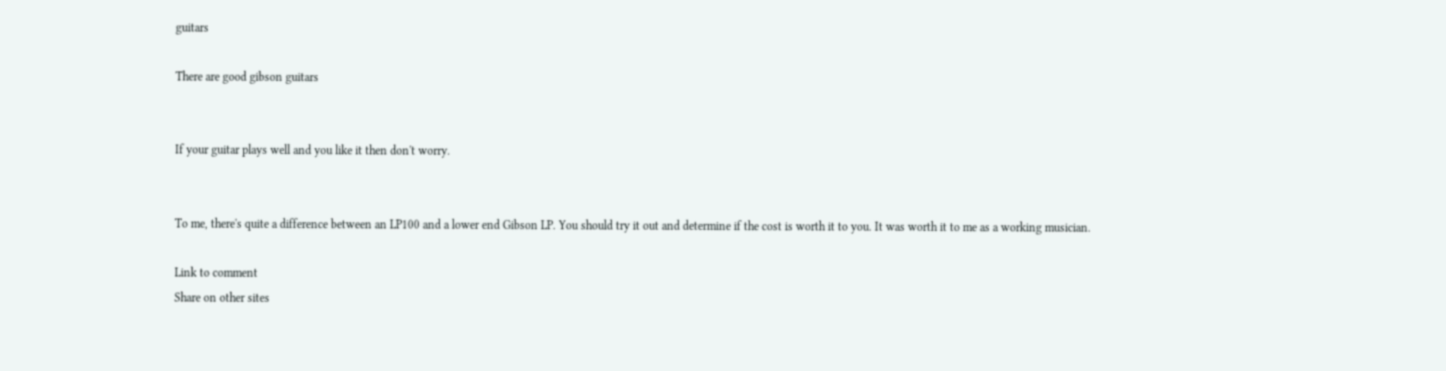guitars

There are good gibson guitars


If your guitar plays well and you like it then don't worry.


To me, there's quite a difference between an LP100 and a lower end Gibson LP. You should try it out and determine if the cost is worth it to you. It was worth it to me as a working musician.

Link to comment
Share on other sites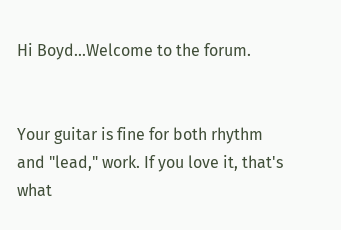Hi Boyd...Welcome to the forum.


Your guitar is fine for both rhythm and "lead," work. If you love it, that's what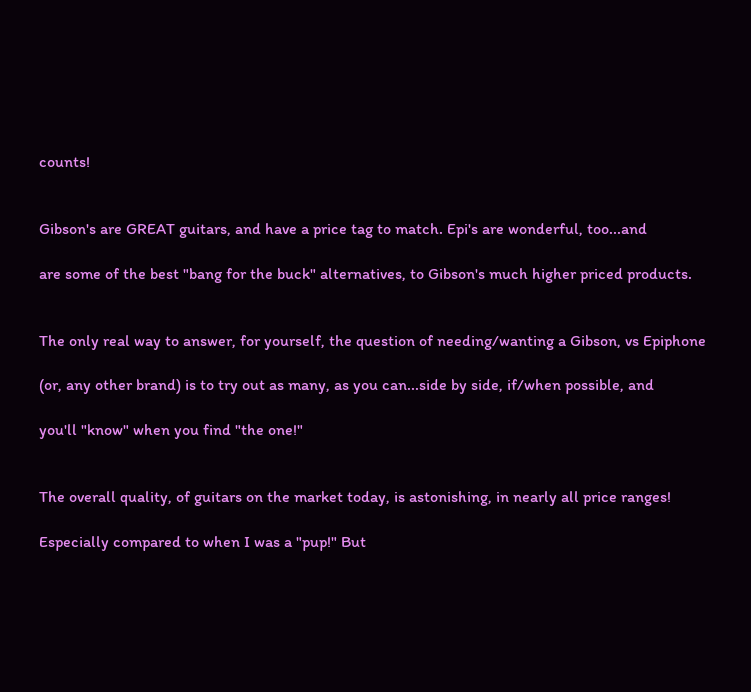counts!


Gibson's are GREAT guitars, and have a price tag to match. Epi's are wonderful, too...and

are some of the best "bang for the buck" alternatives, to Gibson's much higher priced products.


The only real way to answer, for yourself, the question of needing/wanting a Gibson, vs Epiphone

(or, any other brand) is to try out as many, as you can...side by side, if/when possible, and

you'll "know" when you find "the one!"


The overall quality, of guitars on the market today, is astonishing, in nearly all price ranges!

Especially compared to when I was a "pup!" But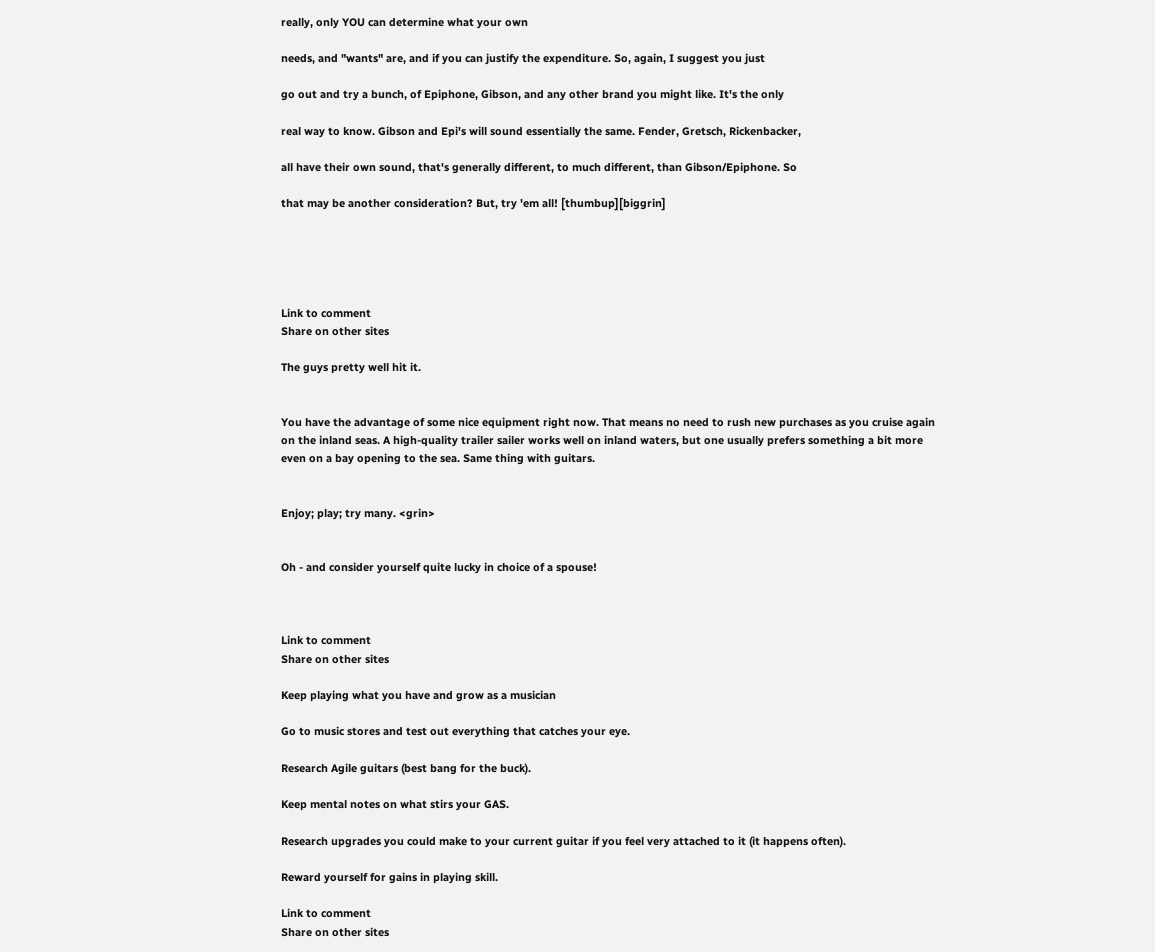really, only YOU can determine what your own

needs, and "wants" are, and if you can justify the expenditure. So, again, I suggest you just

go out and try a bunch, of Epiphone, Gibson, and any other brand you might like. It's the only

real way to know. Gibson and Epi's will sound essentially the same. Fender, Gretsch, Rickenbacker,

all have their own sound, that's generally different, to much different, than Gibson/Epiphone. So

that may be another consideration? But, try 'em all! [thumbup][biggrin]





Link to comment
Share on other sites

The guys pretty well hit it.


You have the advantage of some nice equipment right now. That means no need to rush new purchases as you cruise again on the inland seas. A high-quality trailer sailer works well on inland waters, but one usually prefers something a bit more even on a bay opening to the sea. Same thing with guitars.


Enjoy; play; try many. <grin>


Oh - and consider yourself quite lucky in choice of a spouse!



Link to comment
Share on other sites

Keep playing what you have and grow as a musician

Go to music stores and test out everything that catches your eye.

Research Agile guitars (best bang for the buck).

Keep mental notes on what stirs your GAS.

Research upgrades you could make to your current guitar if you feel very attached to it (it happens often).

Reward yourself for gains in playing skill.

Link to comment
Share on other sites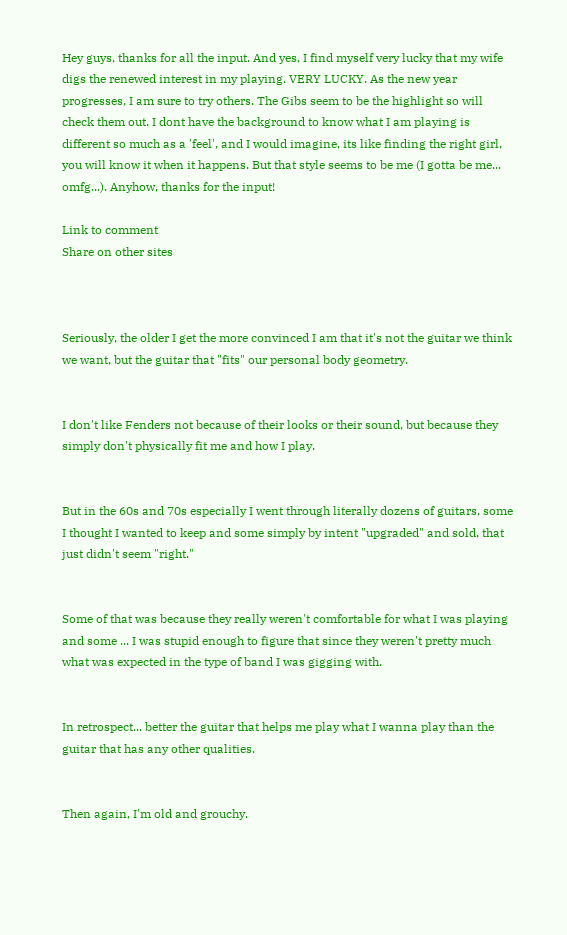Hey guys, thanks for all the input. And yes, I find myself very lucky that my wife digs the renewed interest in my playing. VERY LUCKY. As the new year progresses, I am sure to try others. The Gibs seem to be the highlight so will check them out. I dont have the background to know what I am playing is different so much as a 'feel', and I would imagine, its like finding the right girl, you will know it when it happens. But that style seems to be me (I gotta be me... omfg...). Anyhow, thanks for the input!

Link to comment
Share on other sites



Seriously, the older I get the more convinced I am that it's not the guitar we think we want, but the guitar that "fits" our personal body geometry.


I don't like Fenders not because of their looks or their sound, but because they simply don't physically fit me and how I play.


But in the 60s and 70s especially I went through literally dozens of guitars, some I thought I wanted to keep and some simply by intent "upgraded" and sold, that just didn't seem "right."


Some of that was because they really weren't comfortable for what I was playing and some ... I was stupid enough to figure that since they weren't pretty much what was expected in the type of band I was gigging with.


In retrospect... better the guitar that helps me play what I wanna play than the guitar that has any other qualities.


Then again, I'm old and grouchy.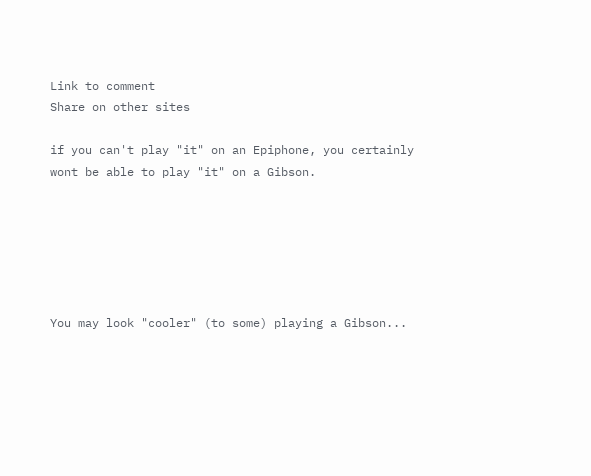Link to comment
Share on other sites

if you can't play "it" on an Epiphone, you certainly wont be able to play "it" on a Gibson.






You may look "cooler" (to some) playing a Gibson...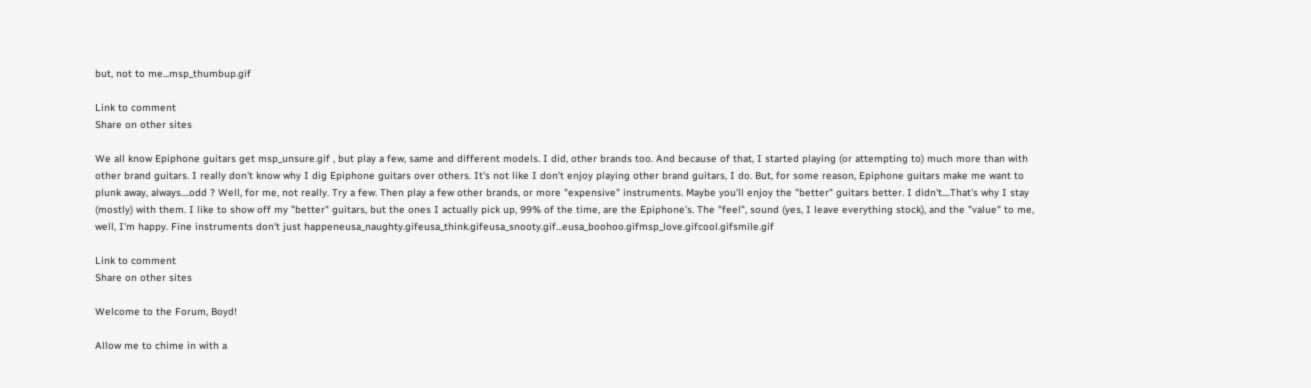but, not to me...msp_thumbup.gif

Link to comment
Share on other sites

We all know Epiphone guitars get msp_unsure.gif , but play a few, same and different models. I did, other brands too. And because of that, I started playing (or attempting to) much more than with other brand guitars. I really don't know why I dig Epiphone guitars over others. It's not like I don't enjoy playing other brand guitars, I do. But, for some reason, Epiphone guitars make me want to plunk away, always....odd ? Well, for me, not really. Try a few. Then play a few other brands, or more "expensive" instruments. Maybe you'll enjoy the "better" guitars better. I didn't....That's why I stay (mostly) with them. I like to show off my "better" guitars, but the ones I actually pick up, 99% of the time, are the Epiphone's. The "feel", sound (yes, I leave everything stock), and the "value" to me, well, I'm happy. Fine instruments don't just happeneusa_naughty.gifeusa_think.gifeusa_snooty.gif...eusa_boohoo.gifmsp_love.gifcool.gifsmile.gif

Link to comment
Share on other sites

Welcome to the Forum, Boyd!

Allow me to chime in with a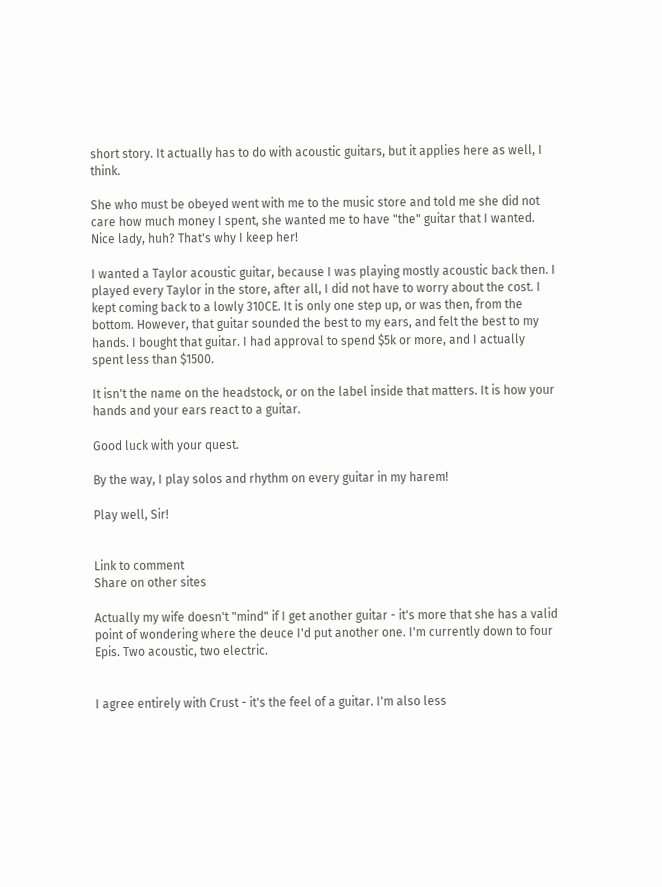short story. It actually has to do with acoustic guitars, but it applies here as well, I think.

She who must be obeyed went with me to the music store and told me she did not care how much money I spent, she wanted me to have "the" guitar that I wanted. Nice lady, huh? That's why I keep her!

I wanted a Taylor acoustic guitar, because I was playing mostly acoustic back then. I played every Taylor in the store, after all, I did not have to worry about the cost. I kept coming back to a lowly 310CE. It is only one step up, or was then, from the bottom. However, that guitar sounded the best to my ears, and felt the best to my hands. I bought that guitar. I had approval to spend $5k or more, and I actually spent less than $1500.

It isn't the name on the headstock, or on the label inside that matters. It is how your hands and your ears react to a guitar.

Good luck with your quest.

By the way, I play solos and rhythm on every guitar in my harem!

Play well, Sir!


Link to comment
Share on other sites

Actually my wife doesn't "mind" if I get another guitar - it's more that she has a valid point of wondering where the deuce I'd put another one. I'm currently down to four Epis. Two acoustic, two electric.


I agree entirely with Crust - it's the feel of a guitar. I'm also less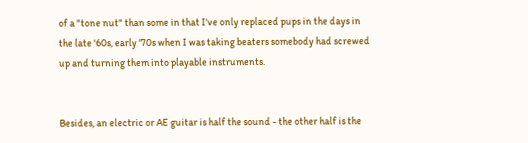of a "tone nut" than some in that I've only replaced pups in the days in the late '60s, early '70s when I was taking beaters somebody had screwed up and turning them into playable instruments.


Besides, an electric or AE guitar is half the sound - the other half is the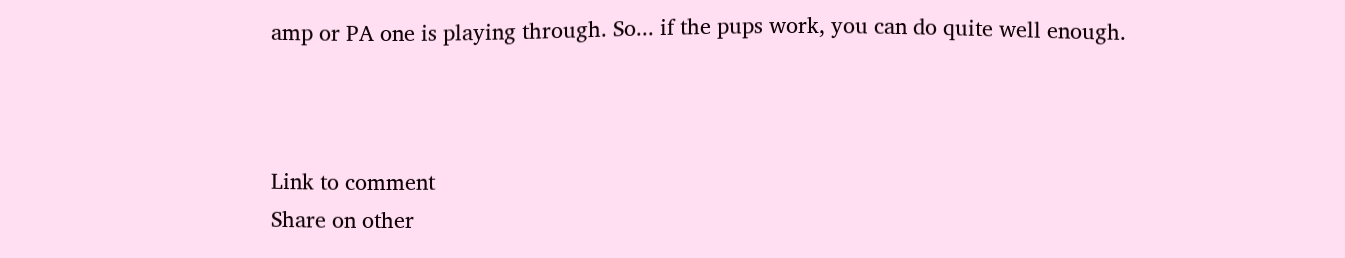amp or PA one is playing through. So... if the pups work, you can do quite well enough.



Link to comment
Share on other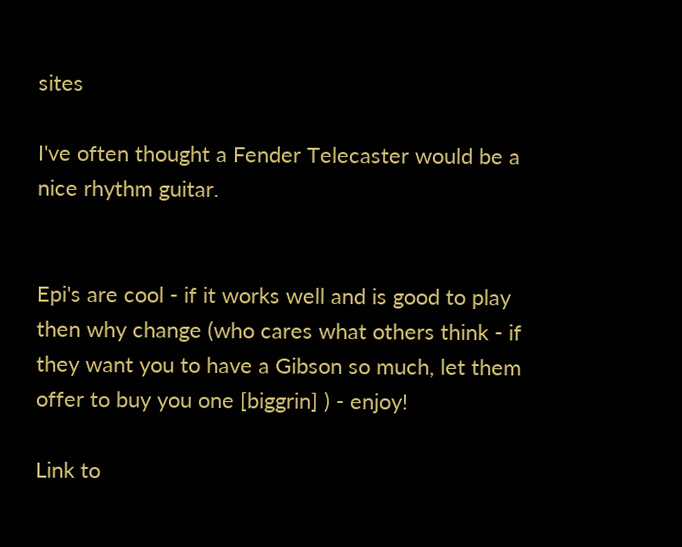sites

I've often thought a Fender Telecaster would be a nice rhythm guitar.


Epi's are cool - if it works well and is good to play then why change (who cares what others think - if they want you to have a Gibson so much, let them offer to buy you one [biggrin] ) - enjoy!

Link to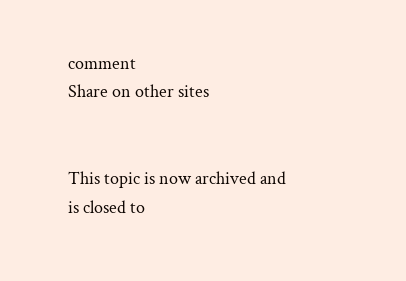comment
Share on other sites


This topic is now archived and is closed to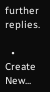further replies.

  • Create New...